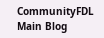CommunityFDL Main Blog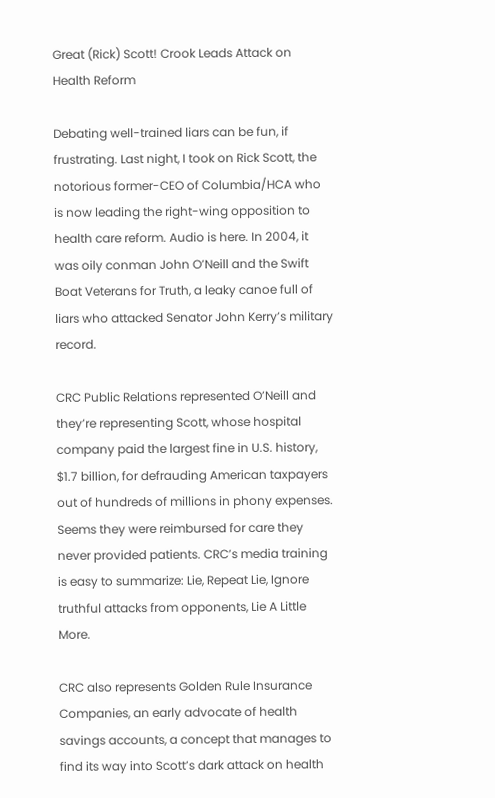Great (Rick) Scott! Crook Leads Attack on Health Reform

Debating well-trained liars can be fun, if frustrating. Last night, I took on Rick Scott, the notorious former-CEO of Columbia/HCA who is now leading the right-wing opposition to health care reform. Audio is here. In 2004, it was oily conman John O’Neill and the Swift Boat Veterans for Truth, a leaky canoe full of liars who attacked Senator John Kerry’s military record.

CRC Public Relations represented O’Neill and they’re representing Scott, whose hospital company paid the largest fine in U.S. history, $1.7 billion, for defrauding American taxpayers out of hundreds of millions in phony expenses. Seems they were reimbursed for care they never provided patients. CRC’s media training is easy to summarize: Lie, Repeat Lie, Ignore truthful attacks from opponents, Lie A Little More.

CRC also represents Golden Rule Insurance Companies, an early advocate of health savings accounts, a concept that manages to find its way into Scott’s dark attack on health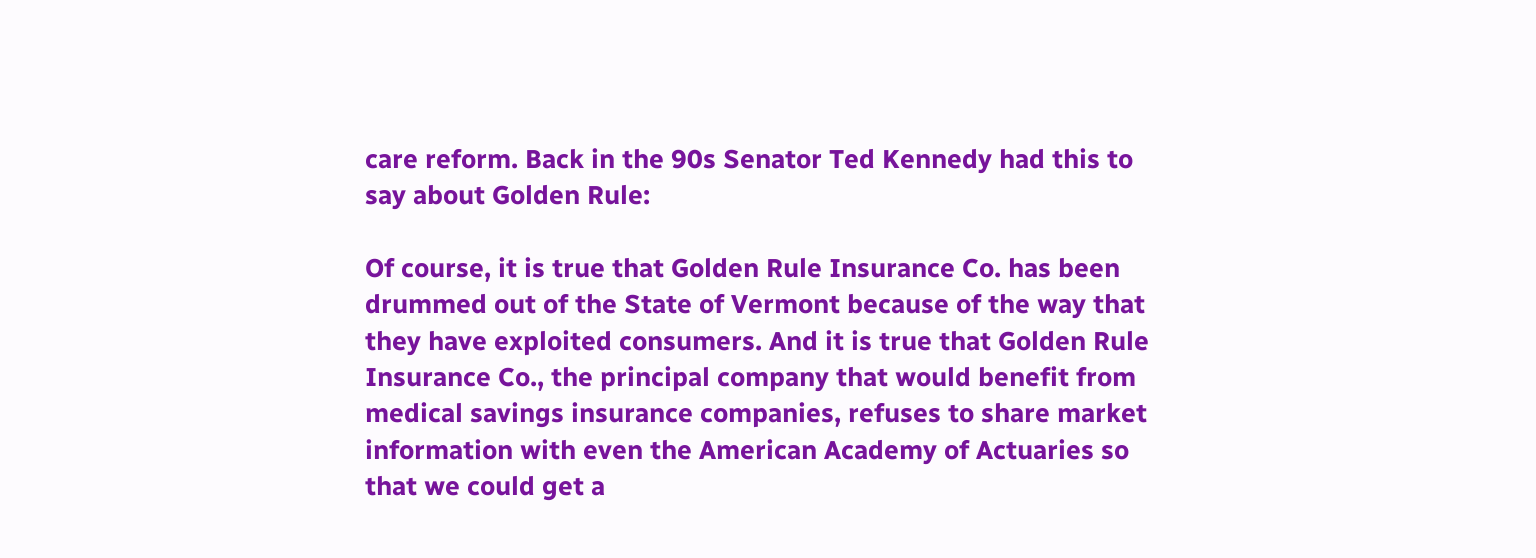care reform. Back in the 90s Senator Ted Kennedy had this to say about Golden Rule:

Of course, it is true that Golden Rule Insurance Co. has been drummed out of the State of Vermont because of the way that they have exploited consumers. And it is true that Golden Rule Insurance Co., the principal company that would benefit from medical savings insurance companies, refuses to share market information with even the American Academy of Actuaries so that we could get a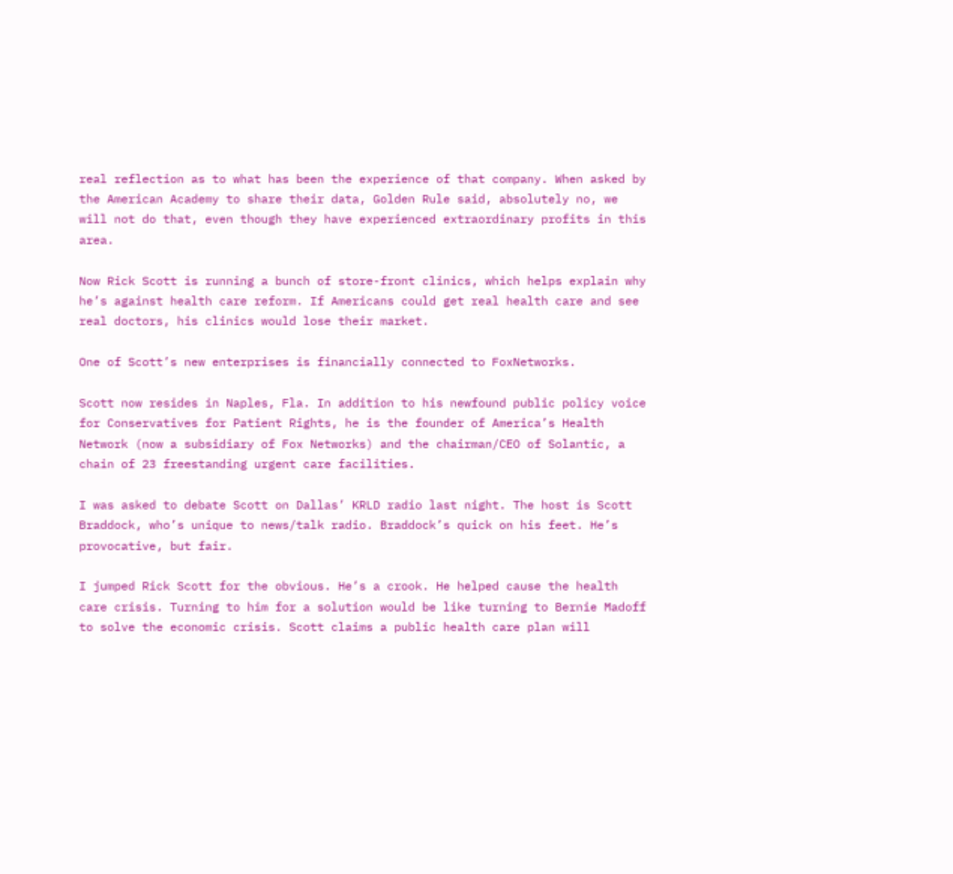real reflection as to what has been the experience of that company. When asked by the American Academy to share their data, Golden Rule said, absolutely no, we will not do that, even though they have experienced extraordinary profits in this area.

Now Rick Scott is running a bunch of store-front clinics, which helps explain why he’s against health care reform. If Americans could get real health care and see real doctors, his clinics would lose their market.

One of Scott’s new enterprises is financially connected to FoxNetworks.

Scott now resides in Naples, Fla. In addition to his newfound public policy voice for Conservatives for Patient Rights, he is the founder of America’s Health Network (now a subsidiary of Fox Networks) and the chairman/CEO of Solantic, a chain of 23 freestanding urgent care facilities.

I was asked to debate Scott on Dallas’ KRLD radio last night. The host is Scott Braddock, who’s unique to news/talk radio. Braddock’s quick on his feet. He’s provocative, but fair.

I jumped Rick Scott for the obvious. He’s a crook. He helped cause the health care crisis. Turning to him for a solution would be like turning to Bernie Madoff to solve the economic crisis. Scott claims a public health care plan will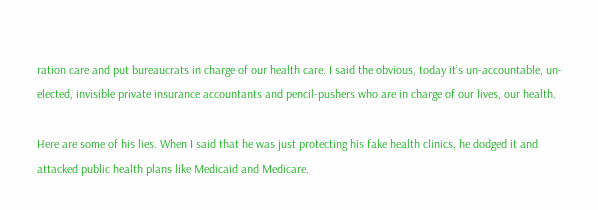ration care and put bureaucrats in charge of our health care. I said the obvious, today it’s un-accountable, un-elected, invisible private insurance accountants and pencil-pushers who are in charge of our lives, our health.

Here are some of his lies. When I said that he was just protecting his fake health clinics, he dodged it and attacked public health plans like Medicaid and Medicare.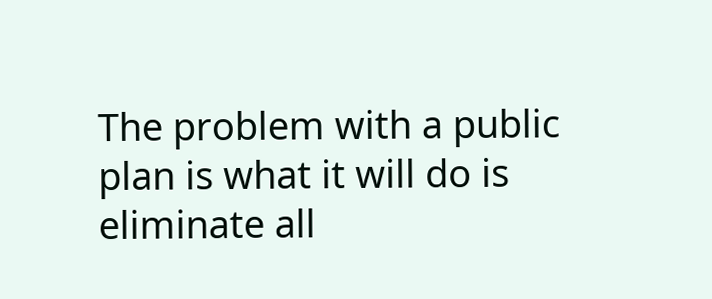The problem with a public plan is what it will do is eliminate all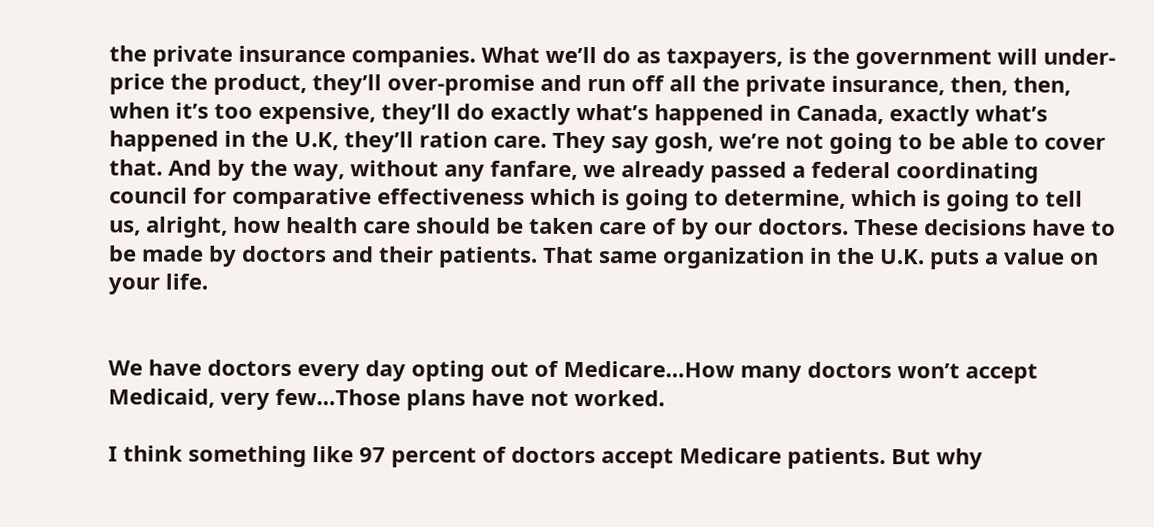the private insurance companies. What we’ll do as taxpayers, is the government will under-price the product, they’ll over-promise and run off all the private insurance, then, then, when it’s too expensive, they’ll do exactly what’s happened in Canada, exactly what’s happened in the U.K, they’ll ration care. They say gosh, we’re not going to be able to cover that. And by the way, without any fanfare, we already passed a federal coordinating council for comparative effectiveness which is going to determine, which is going to tell us, alright, how health care should be taken care of by our doctors. These decisions have to be made by doctors and their patients. That same organization in the U.K. puts a value on your life.


We have doctors every day opting out of Medicare…How many doctors won’t accept Medicaid, very few…Those plans have not worked.

I think something like 97 percent of doctors accept Medicare patients. But why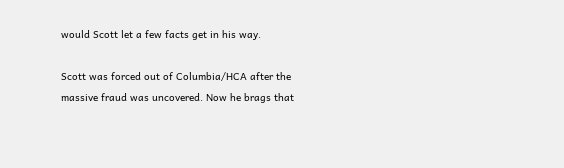would Scott let a few facts get in his way.

Scott was forced out of Columbia/HCA after the massive fraud was uncovered. Now he brags that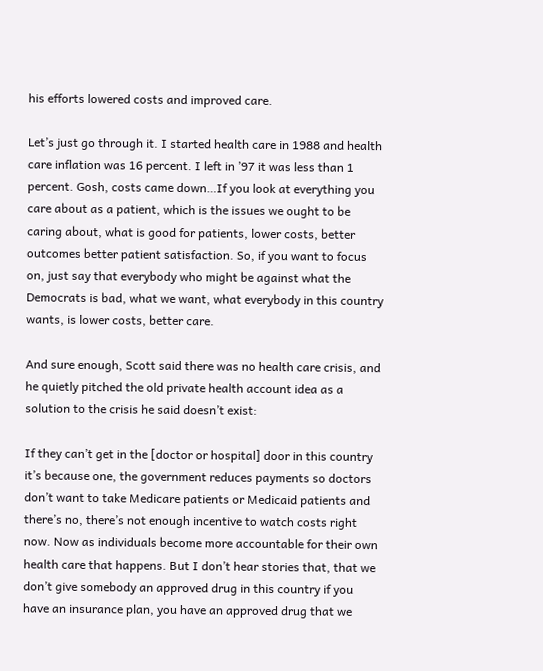his efforts lowered costs and improved care.

Let’s just go through it. I started health care in 1988 and health care inflation was 16 percent. I left in ’97 it was less than 1 percent. Gosh, costs came down…If you look at everything you care about as a patient, which is the issues we ought to be caring about, what is good for patients, lower costs, better outcomes better patient satisfaction. So, if you want to focus on, just say that everybody who might be against what the Democrats is bad, what we want, what everybody in this country wants, is lower costs, better care.

And sure enough, Scott said there was no health care crisis, and he quietly pitched the old private health account idea as a solution to the crisis he said doesn’t exist:

If they can’t get in the [doctor or hospital] door in this country it’s because one, the government reduces payments so doctors don’t want to take Medicare patients or Medicaid patients and there’s no, there’s not enough incentive to watch costs right now. Now as individuals become more accountable for their own health care that happens. But I don’t hear stories that, that we don’t give somebody an approved drug in this country if you have an insurance plan, you have an approved drug that we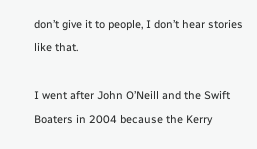don’t give it to people, I don’t hear stories like that.

I went after John O’Neill and the Swift Boaters in 2004 because the Kerry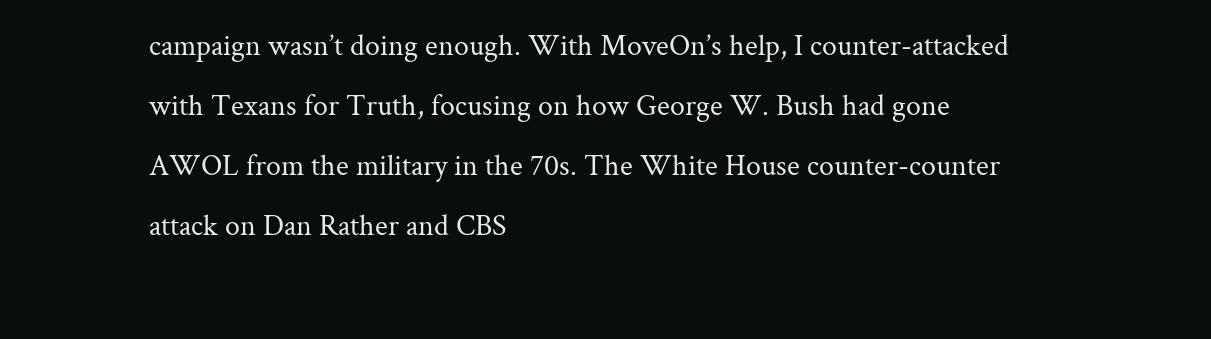campaign wasn’t doing enough. With MoveOn’s help, I counter-attacked with Texans for Truth, focusing on how George W. Bush had gone AWOL from the military in the 70s. The White House counter-counter attack on Dan Rather and CBS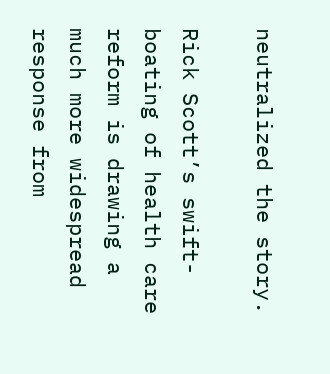neutralized the story.

Rick Scott’s swift-boating of health care reform is drawing a much more widespread response from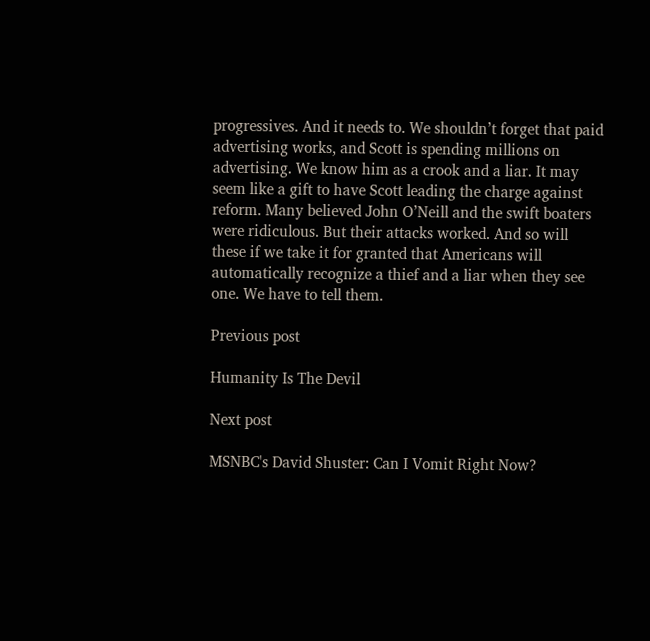progressives. And it needs to. We shouldn’t forget that paid advertising works, and Scott is spending millions on advertising. We know him as a crook and a liar. It may seem like a gift to have Scott leading the charge against reform. Many believed John O’Neill and the swift boaters were ridiculous. But their attacks worked. And so will these if we take it for granted that Americans will automatically recognize a thief and a liar when they see one. We have to tell them.

Previous post

Humanity Is The Devil

Next post

MSNBC's David Shuster: Can I Vomit Right Now?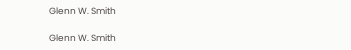Glenn W. Smith

Glenn W. Smith